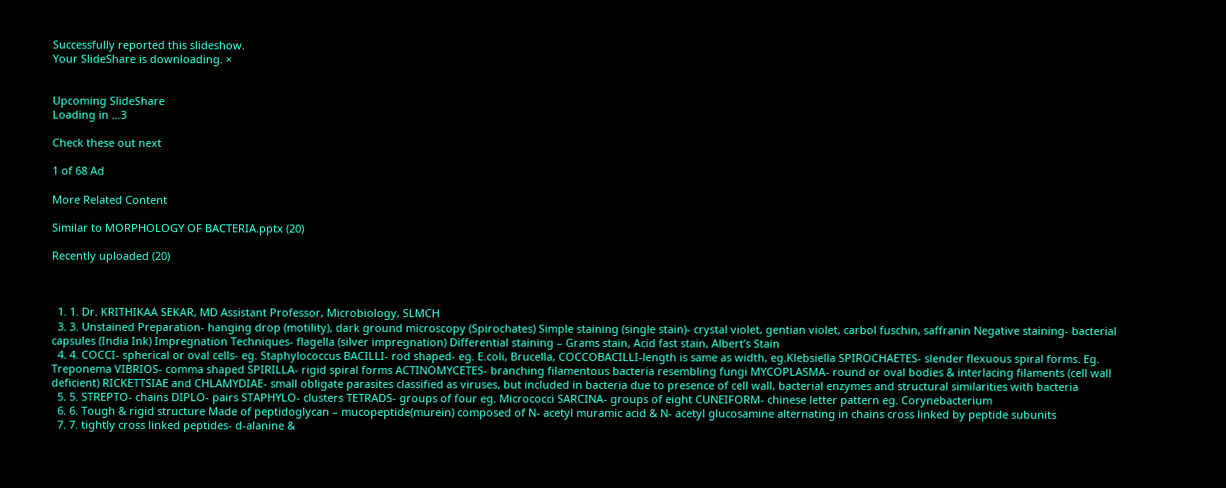Successfully reported this slideshow.
Your SlideShare is downloading. ×


Upcoming SlideShare
Loading in …3

Check these out next

1 of 68 Ad

More Related Content

Similar to MORPHOLOGY OF BACTERIA.pptx (20)

Recently uploaded (20)



  1. 1. Dr. KRITHIKAA SEKAR, MD Assistant Professor, Microbiology, SLMCH
  3. 3. Unstained Preparation- hanging drop (motility), dark ground microscopy (Spirochates) Simple staining (single stain)- crystal violet, gentian violet, carbol fuschin, saffranin Negative staining- bacterial capsules (India Ink) Impregnation Techniques- flagella (silver impregnation) Differential staining – Grams stain, Acid fast stain, Albert’s Stain
  4. 4. COCCI- spherical or oval cells- eg. Staphylococcus BACILLI- rod shaped- eg. E.coli, Brucella, COCCOBACILLI-length is same as width, eg.Klebsiella SPIROCHAETES- slender flexuous spiral forms. Eg. Treponema VIBRIOS- comma shaped SPIRILLA- rigid spiral forms ACTINOMYCETES- branching filamentous bacteria resembling fungi MYCOPLASMA- round or oval bodies & interlacing filaments (cell wall deficient) RICKETTSIAE and CHLAMYDIAE- small obligate parasites classified as viruses, but included in bacteria due to presence of cell wall, bacterial enzymes and structural similarities with bacteria
  5. 5. STREPTO- chains DIPLO- pairs STAPHYLO- clusters TETRADS- groups of four eg. Micrococci SARCINA- groups of eight CUNEIFORM- chinese letter pattern eg. Corynebacterium
  6. 6. Tough & rigid structure Made of peptidoglycan – mucopeptide(murein) composed of N- acetyl muramic acid & N- acetyl glucosamine alternating in chains cross linked by peptide subunits
  7. 7. tightly cross linked peptides- d-alanine &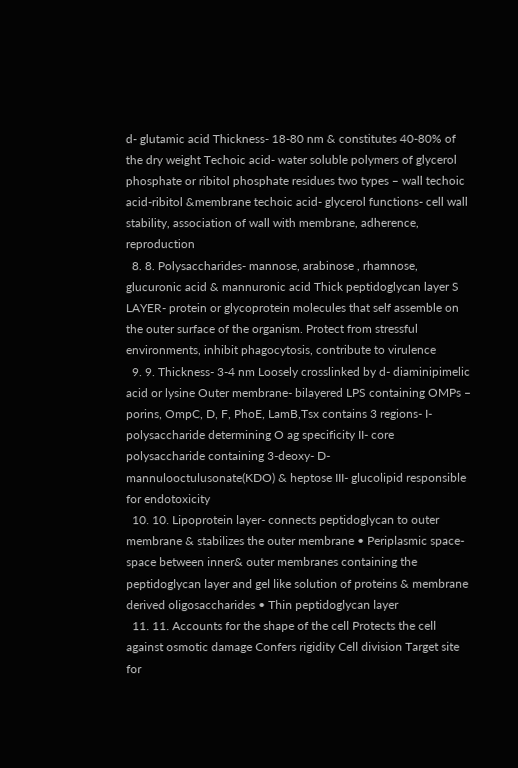d- glutamic acid Thickness- 18-80 nm & constitutes 40-80% of the dry weight Techoic acid- water soluble polymers of glycerol phosphate or ribitol phosphate residues two types – wall techoic acid-ribitol &membrane techoic acid- glycerol functions- cell wall stability, association of wall with membrane, adherence, reproduction
  8. 8. Polysaccharides- mannose, arabinose , rhamnose, glucuronic acid & mannuronic acid Thick peptidoglycan layer S LAYER- protein or glycoprotein molecules that self assemble on the outer surface of the organism. Protect from stressful environments, inhibit phagocytosis, contribute to virulence
  9. 9. Thickness- 3-4 nm Loosely crosslinked by d- diaminipimelic acid or lysine Outer membrane- bilayered LPS containing OMPs – porins, OmpC, D, F, PhoE, LamB,Tsx contains 3 regions- I- polysaccharide determining O ag specificity II- core polysaccharide containing 3-deoxy- D- mannulooctulusonate(KDO) & heptose III- glucolipid responsible for endotoxicity
  10. 10. Lipoprotein layer- connects peptidoglycan to outer membrane & stabilizes the outer membrane • Periplasmic space- space between inner& outer membranes containing the peptidoglycan layer and gel like solution of proteins & membrane derived oligosaccharides • Thin peptidoglycan layer
  11. 11. Accounts for the shape of the cell Protects the cell against osmotic damage Confers rigidity Cell division Target site for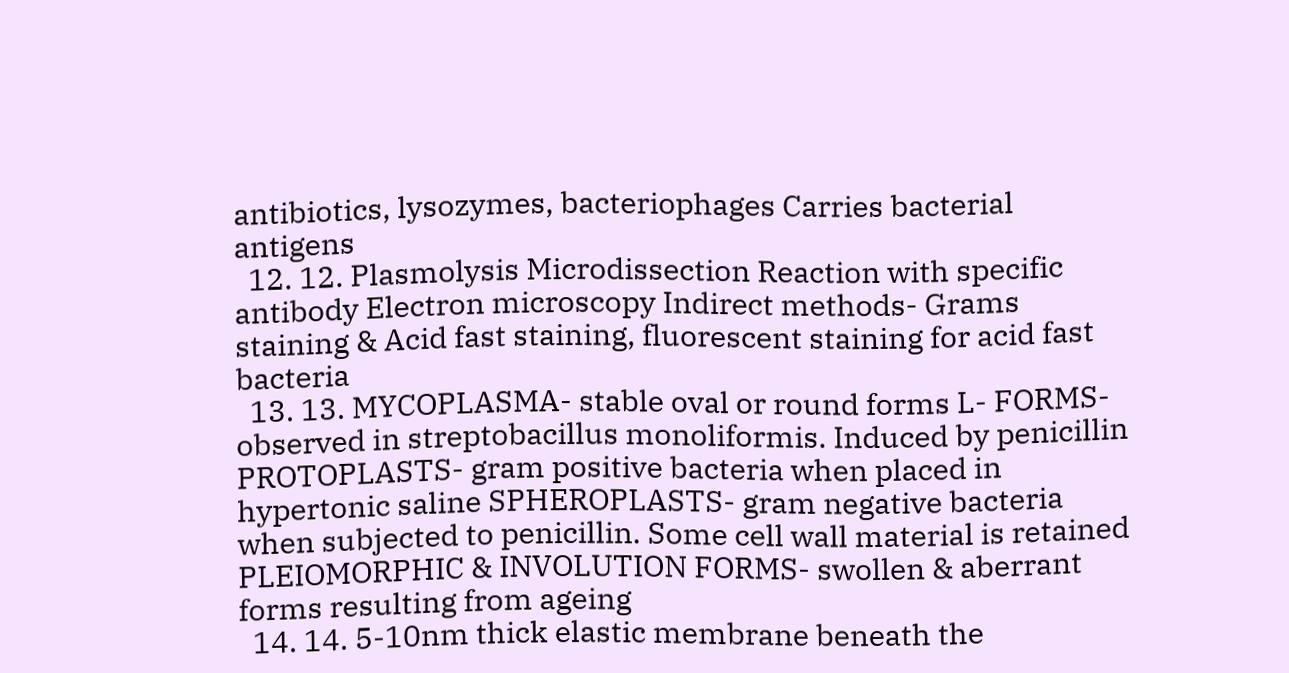antibiotics, lysozymes, bacteriophages Carries bacterial antigens
  12. 12. Plasmolysis Microdissection Reaction with specific antibody Electron microscopy Indirect methods- Grams staining & Acid fast staining, fluorescent staining for acid fast bacteria
  13. 13. MYCOPLASMA- stable oval or round forms L- FORMS- observed in streptobacillus monoliformis. Induced by penicillin PROTOPLASTS- gram positive bacteria when placed in hypertonic saline SPHEROPLASTS- gram negative bacteria when subjected to penicillin. Some cell wall material is retained PLEIOMORPHIC & INVOLUTION FORMS- swollen & aberrant forms resulting from ageing
  14. 14. 5-10nm thick elastic membrane beneath the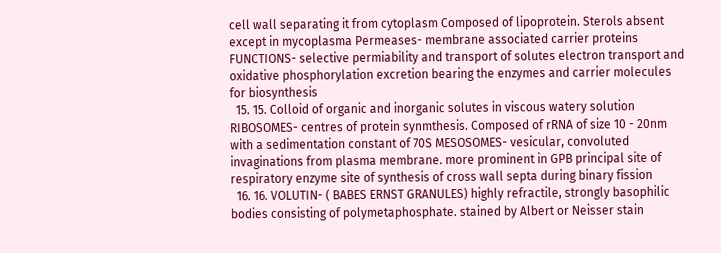cell wall separating it from cytoplasm Composed of lipoprotein. Sterols absent except in mycoplasma Permeases- membrane associated carrier proteins FUNCTIONS- selective permiability and transport of solutes electron transport and oxidative phosphorylation excretion bearing the enzymes and carrier molecules for biosynthesis
  15. 15. Colloid of organic and inorganic solutes in viscous watery solution RIBOSOMES- centres of protein synmthesis. Composed of rRNA of size 10 - 20nm with a sedimentation constant of 70S MESOSOMES- vesicular, convoluted invaginations from plasma membrane. more prominent in GPB principal site of respiratory enzyme site of synthesis of cross wall septa during binary fission
  16. 16. VOLUTIN- ( BABES ERNST GRANULES) highly refractile, strongly basophilic bodies consisting of polymetaphosphate. stained by Albert or Neisser stain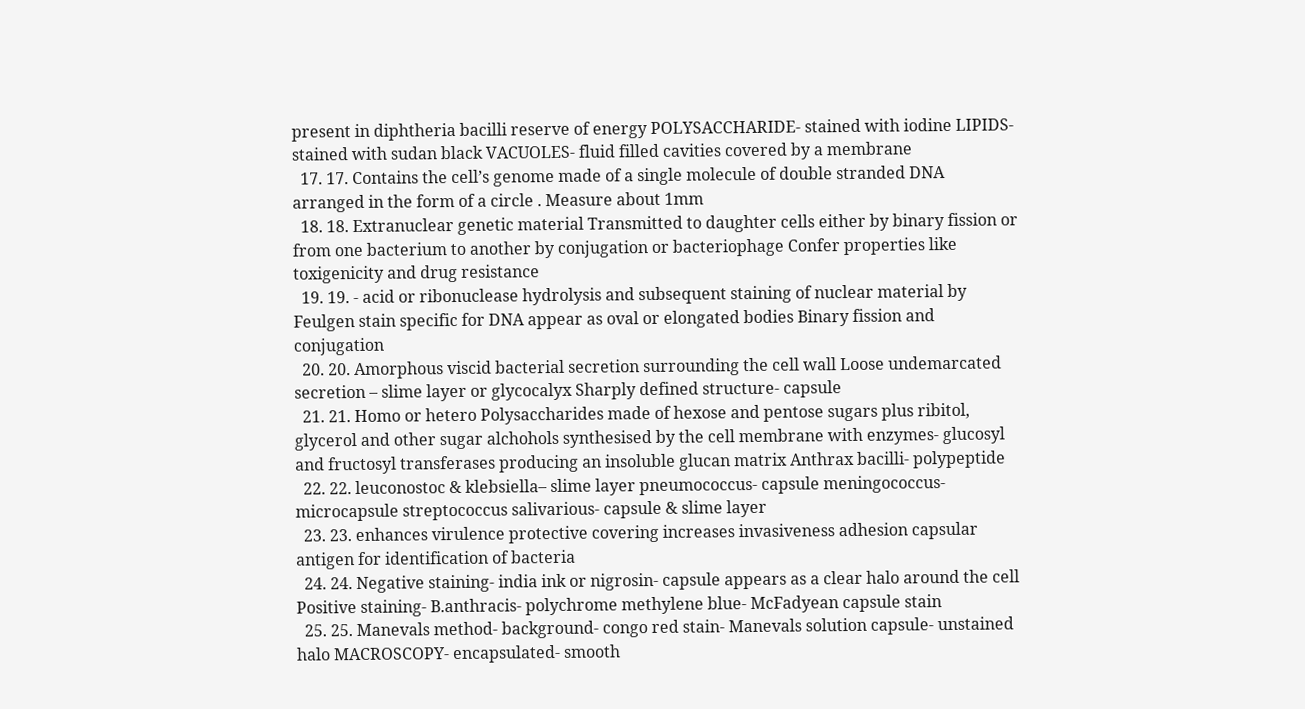present in diphtheria bacilli reserve of energy POLYSACCHARIDE- stained with iodine LIPIDS- stained with sudan black VACUOLES- fluid filled cavities covered by a membrane
  17. 17. Contains the cell’s genome made of a single molecule of double stranded DNA arranged in the form of a circle . Measure about 1mm
  18. 18. Extranuclear genetic material Transmitted to daughter cells either by binary fission or from one bacterium to another by conjugation or bacteriophage Confer properties like toxigenicity and drug resistance
  19. 19. - acid or ribonuclease hydrolysis and subsequent staining of nuclear material by Feulgen stain specific for DNA appear as oval or elongated bodies Binary fission and conjugation
  20. 20. Amorphous viscid bacterial secretion surrounding the cell wall Loose undemarcated secretion – slime layer or glycocalyx Sharply defined structure- capsule
  21. 21. Homo or hetero Polysaccharides made of hexose and pentose sugars plus ribitol, glycerol and other sugar alchohols synthesised by the cell membrane with enzymes- glucosyl and fructosyl transferases producing an insoluble glucan matrix Anthrax bacilli- polypeptide
  22. 22. leuconostoc & klebsiella– slime layer pneumococcus- capsule meningococcus- microcapsule streptococcus salivarious- capsule & slime layer
  23. 23. enhances virulence protective covering increases invasiveness adhesion capsular antigen for identification of bacteria
  24. 24. Negative staining- india ink or nigrosin- capsule appears as a clear halo around the cell Positive staining- B.anthracis- polychrome methylene blue- McFadyean capsule stain
  25. 25. Manevals method- background- congo red stain- Manevals solution capsule- unstained halo MACROSCOPY- encapsulated- smooth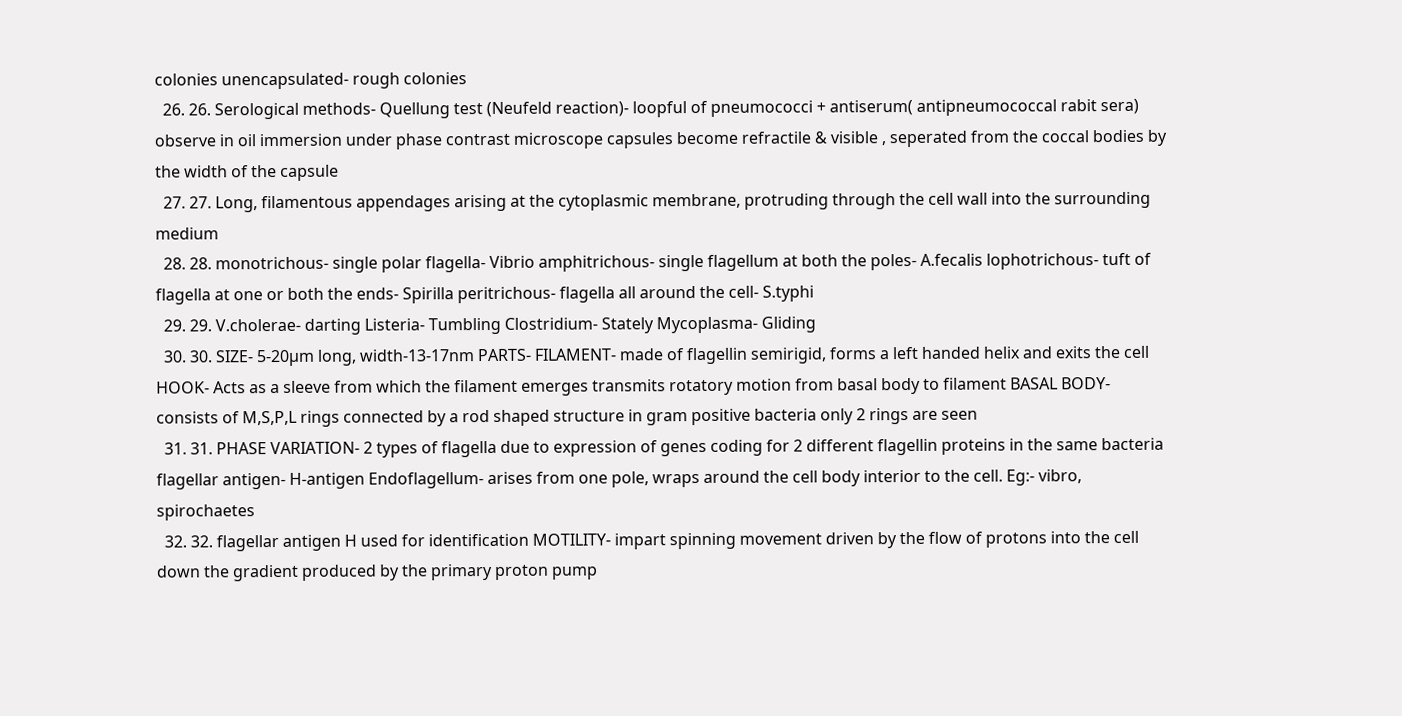colonies unencapsulated- rough colonies
  26. 26. Serological methods- Quellung test (Neufeld reaction)- loopful of pneumococci + antiserum( antipneumococcal rabit sera) observe in oil immersion under phase contrast microscope capsules become refractile & visible , seperated from the coccal bodies by the width of the capsule
  27. 27. Long, filamentous appendages arising at the cytoplasmic membrane, protruding through the cell wall into the surrounding medium
  28. 28. monotrichous- single polar flagella- Vibrio amphitrichous- single flagellum at both the poles- A.fecalis lophotrichous- tuft of flagella at one or both the ends- Spirilla peritrichous- flagella all around the cell- S.typhi
  29. 29. V.cholerae- darting Listeria- Tumbling Clostridium- Stately Mycoplasma- Gliding
  30. 30. SIZE- 5-20µm long, width-13-17nm PARTS- FILAMENT- made of flagellin semirigid, forms a left handed helix and exits the cell HOOK- Acts as a sleeve from which the filament emerges transmits rotatory motion from basal body to filament BASAL BODY- consists of M,S,P,L rings connected by a rod shaped structure in gram positive bacteria only 2 rings are seen
  31. 31. PHASE VARIATION- 2 types of flagella due to expression of genes coding for 2 different flagellin proteins in the same bacteria flagellar antigen- H-antigen Endoflagellum- arises from one pole, wraps around the cell body interior to the cell. Eg:- vibro, spirochaetes
  32. 32. flagellar antigen H used for identification MOTILITY- impart spinning movement driven by the flow of protons into the cell down the gradient produced by the primary proton pump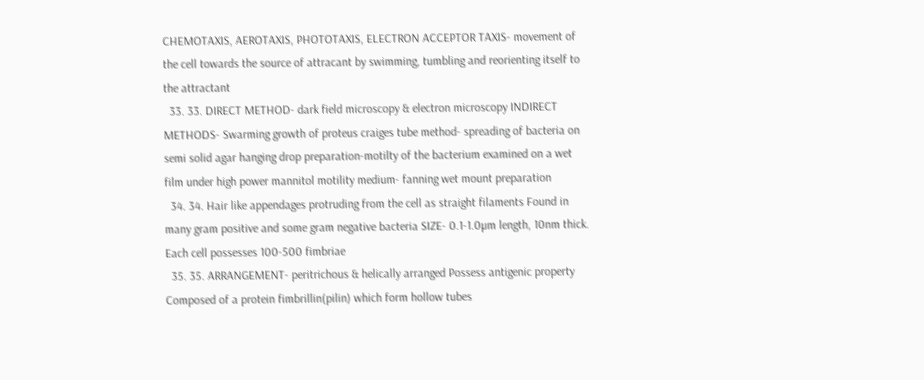CHEMOTAXIS, AEROTAXIS, PHOTOTAXIS, ELECTRON ACCEPTOR TAXIS- movement of the cell towards the source of attracant by swimming, tumbling and reorienting itself to the attractant
  33. 33. DIRECT METHOD- dark field microscopy & electron microscopy INDIRECT METHODS- Swarming growth of proteus craiges tube method- spreading of bacteria on semi solid agar hanging drop preparation-motilty of the bacterium examined on a wet film under high power mannitol motility medium- fanning wet mount preparation
  34. 34. Hair like appendages protruding from the cell as straight filaments Found in many gram positive and some gram negative bacteria SIZE- 0.1-1.0µm length, 10nm thick. Each cell possesses 100-500 fimbriae
  35. 35. ARRANGEMENT- peritrichous & helically arranged Possess antigenic property Composed of a protein fimbrillin(pilin) which form hollow tubes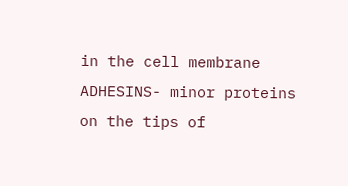in the cell membrane ADHESINS- minor proteins on the tips of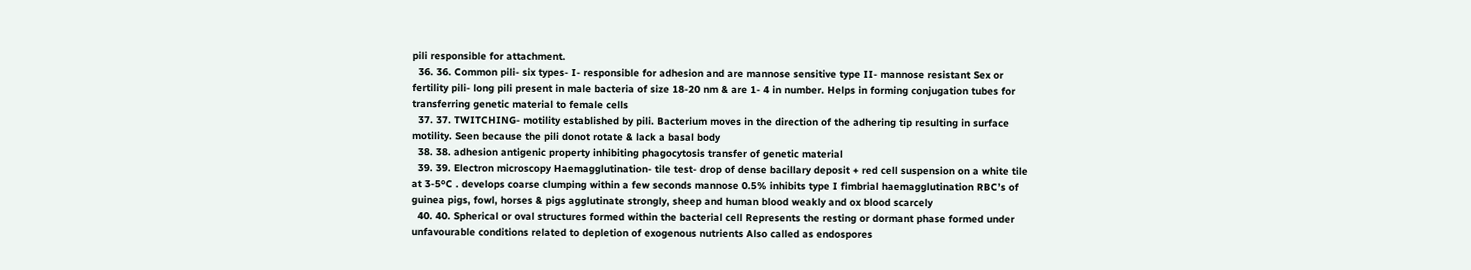pili responsible for attachment.
  36. 36. Common pili- six types- I- responsible for adhesion and are mannose sensitive type II- mannose resistant Sex or fertility pili- long pili present in male bacteria of size 18-20 nm & are 1- 4 in number. Helps in forming conjugation tubes for transferring genetic material to female cells
  37. 37. TWITCHING- motility established by pili. Bacterium moves in the direction of the adhering tip resulting in surface motility. Seen because the pili donot rotate & lack a basal body
  38. 38. adhesion antigenic property inhibiting phagocytosis transfer of genetic material
  39. 39. Electron microscopy Haemagglutination- tile test- drop of dense bacillary deposit + red cell suspension on a white tile at 3-5ºC . develops coarse clumping within a few seconds mannose 0.5% inhibits type I fimbrial haemagglutination RBC’s of guinea pigs, fowl, horses & pigs agglutinate strongly, sheep and human blood weakly and ox blood scarcely
  40. 40. Spherical or oval structures formed within the bacterial cell Represents the resting or dormant phase formed under unfavourable conditions related to depletion of exogenous nutrients Also called as endospores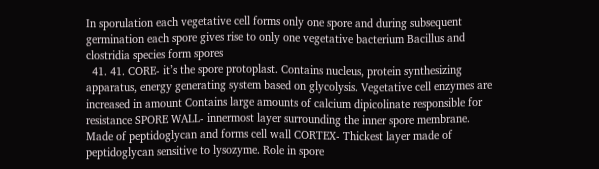In sporulation each vegetative cell forms only one spore and during subsequent germination each spore gives rise to only one vegetative bacterium Bacillus and clostridia species form spores
  41. 41. CORE- it’s the spore protoplast. Contains nucleus, protein synthesizing apparatus, energy generating system based on glycolysis. Vegetative cell enzymes are increased in amount Contains large amounts of calcium dipicolinate responsible for resistance SPORE WALL- innermost layer surrounding the inner spore membrane. Made of peptidoglycan and forms cell wall CORTEX- Thickest layer made of peptidoglycan sensitive to lysozyme. Role in spore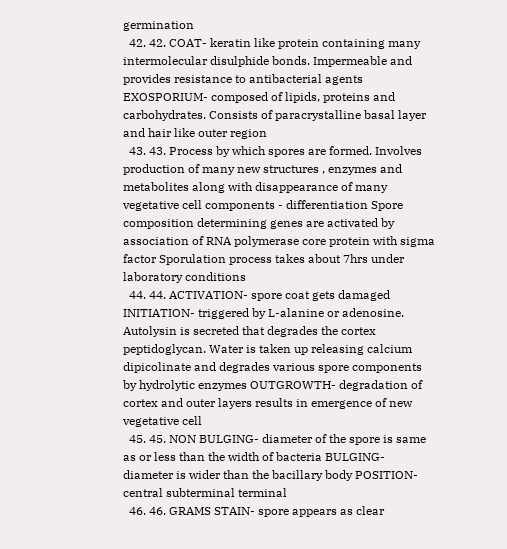germination
  42. 42. COAT- keratin like protein containing many intermolecular disulphide bonds. Impermeable and provides resistance to antibacterial agents EXOSPORIUM- composed of lipids, proteins and carbohydrates. Consists of paracrystalline basal layer and hair like outer region
  43. 43. Process by which spores are formed. Involves production of many new structures , enzymes and metabolites along with disappearance of many vegetative cell components - differentiation Spore composition determining genes are activated by association of RNA polymerase core protein with sigma factor Sporulation process takes about 7hrs under laboratory conditions
  44. 44. ACTIVATION- spore coat gets damaged INITIATION- triggered by L-alanine or adenosine. Autolysin is secreted that degrades the cortex peptidoglycan. Water is taken up releasing calcium dipicolinate and degrades various spore components by hydrolytic enzymes OUTGROWTH- degradation of cortex and outer layers results in emergence of new vegetative cell
  45. 45. NON BULGING- diameter of the spore is same as or less than the width of bacteria BULGING- diameter is wider than the bacillary body POSITION- central subterminal terminal
  46. 46. GRAMS STAIN- spore appears as clear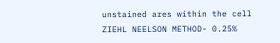unstained ares within the cell ZIEHL NEELSON METHOD- 0.25%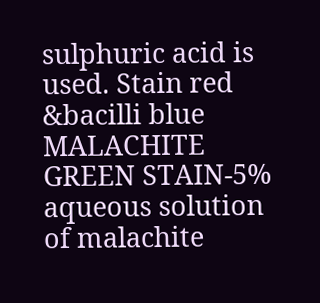sulphuric acid is used. Stain red &bacilli blue MALACHITE GREEN STAIN-5% aqueous solution of malachite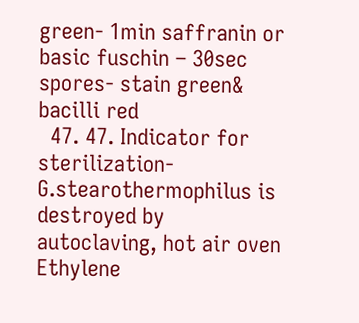green- 1min saffranin or basic fuschin – 30sec spores- stain green& bacilli red
  47. 47. Indicator for sterilization- G.stearothermophilus is destroyed by autoclaving, hot air oven Ethylene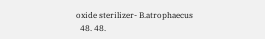oxide sterilizer- B.atrophaecus
  48. 48.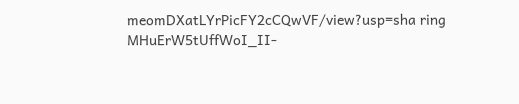meomDXatLYrPicFY2cCQwVF/view?usp=sha ring MHuErW5tUffWoI_II-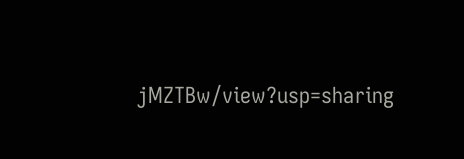jMZTBw/view?usp=sharing